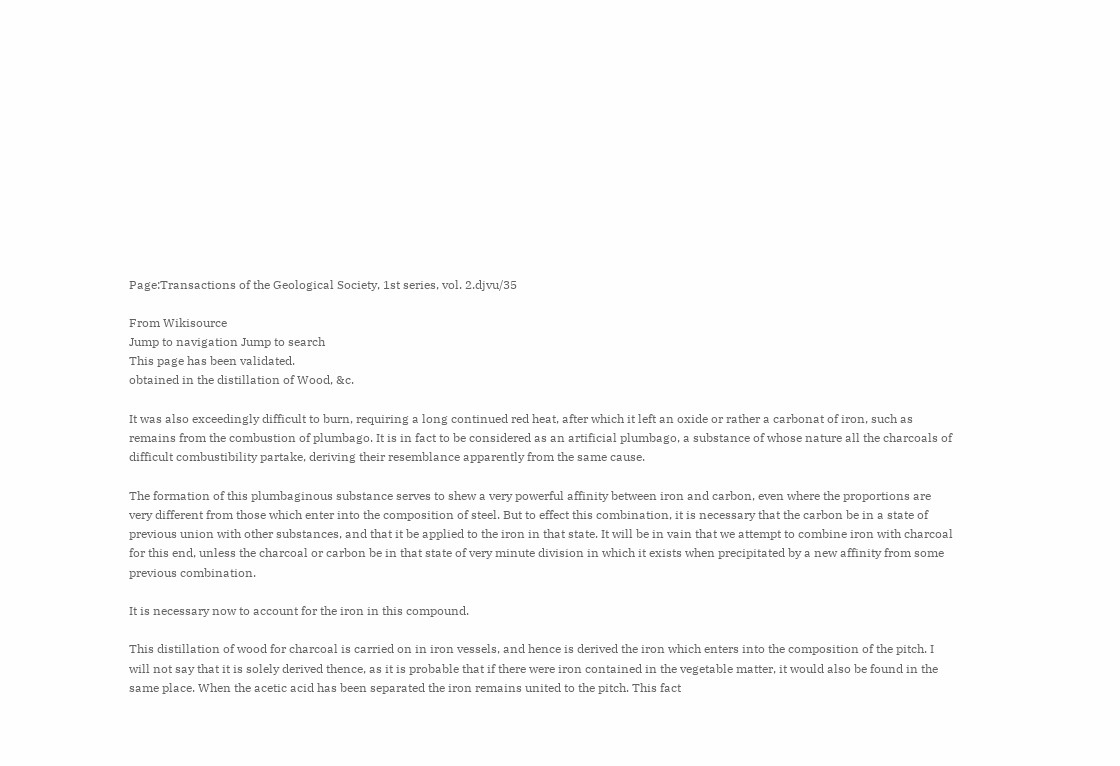Page:Transactions of the Geological Society, 1st series, vol. 2.djvu/35

From Wikisource
Jump to navigation Jump to search
This page has been validated.
obtained in the distillation of Wood, &c.

It was also exceedingly difficult to burn, requiring a long continued red heat, after which it left an oxide or rather a carbonat of iron, such as remains from the combustion of plumbago. It is in fact to be considered as an artificial plumbago, a substance of whose nature all the charcoals of difficult combustibility partake, deriving their resemblance apparently from the same cause.

The formation of this plumbaginous substance serves to shew a very powerful affinity between iron and carbon, even where the proportions are very different from those which enter into the composition of steel. But to effect this combination, it is necessary that the carbon be in a state of previous union with other substances, and that it be applied to the iron in that state. It will be in vain that we attempt to combine iron with charcoal for this end, unless the charcoal or carbon be in that state of very minute division in which it exists when precipitated by a new affinity from some previous combination.

It is necessary now to account for the iron in this compound.

This distillation of wood for charcoal is carried on in iron vessels, and hence is derived the iron which enters into the composition of the pitch. I will not say that it is solely derived thence, as it is probable that if there were iron contained in the vegetable matter, it would also be found in the same place. When the acetic acid has been separated the iron remains united to the pitch. This fact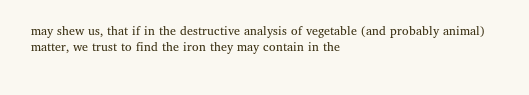may shew us, that if in the destructive analysis of vegetable (and probably animal) matter, we trust to find the iron they may contain in the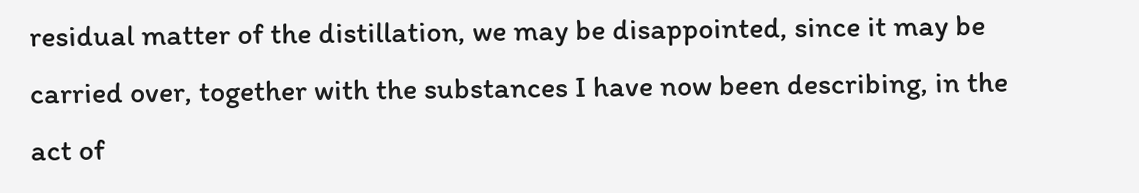residual matter of the distillation, we may be disappointed, since it may be carried over, together with the substances I have now been describing, in the act of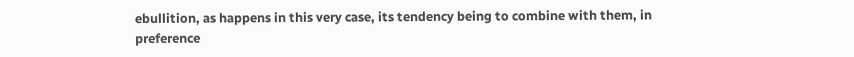ebullition, as happens in this very case, its tendency being to combine with them, in preference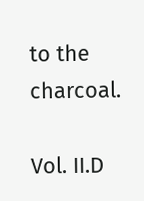to the charcoal.

Vol. II.D